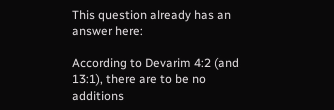This question already has an answer here:

According to Devarim 4:2 (and 13:1), there are to be no additions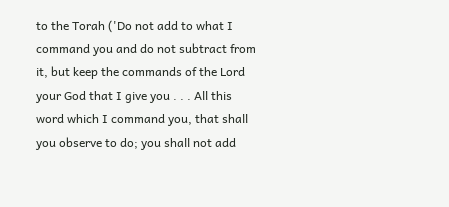to the Torah ('Do not add to what I command you and do not subtract from it, but keep the commands of the Lord your God that I give you . . . All this word which I command you, that shall you observe to do; you shall not add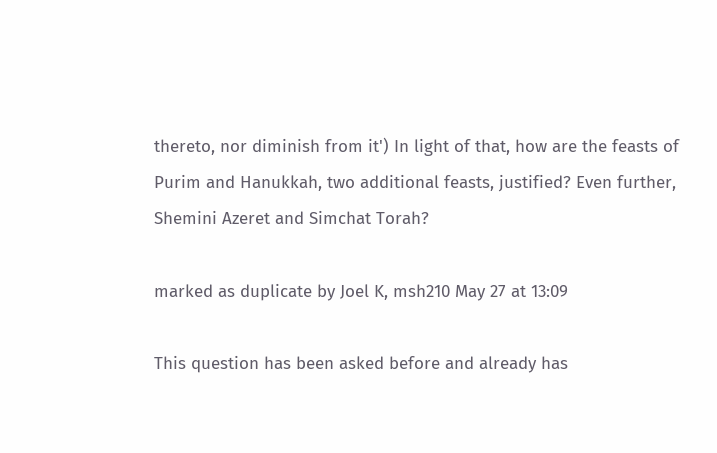thereto, nor diminish from it') In light of that, how are the feasts of Purim and Hanukkah, two additional feasts, justified? Even further, Shemini Azeret and Simchat Torah?

marked as duplicate by Joel K, msh210 May 27 at 13:09

This question has been asked before and already has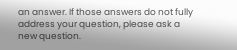an answer. If those answers do not fully address your question, please ask a new question.